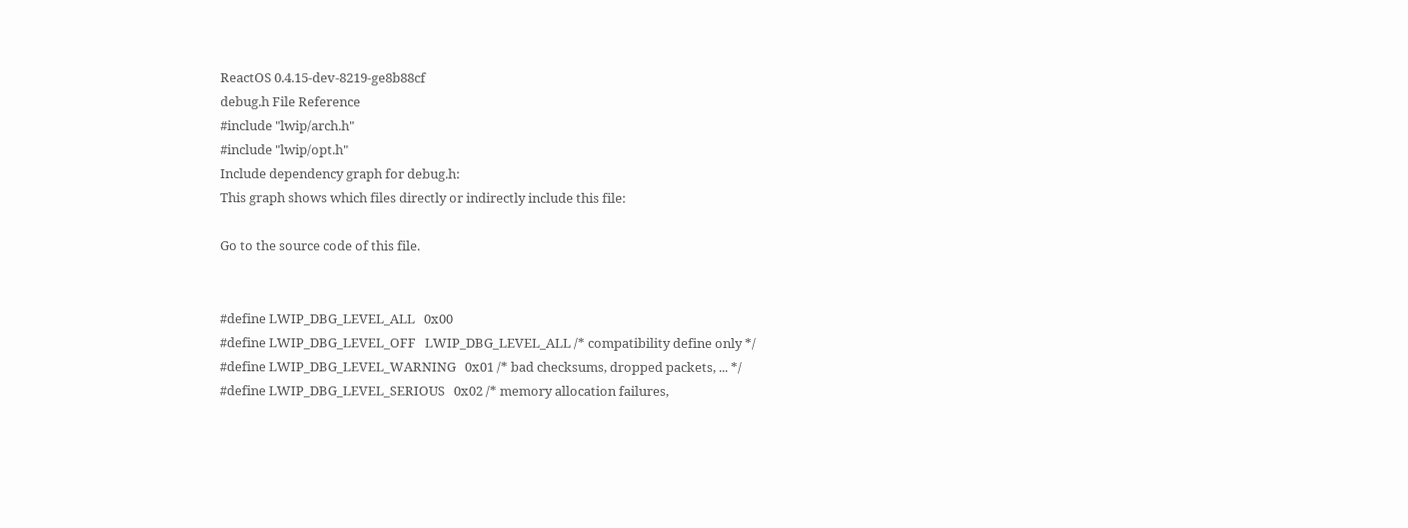ReactOS 0.4.15-dev-8219-ge8b88cf
debug.h File Reference
#include "lwip/arch.h"
#include "lwip/opt.h"
Include dependency graph for debug.h:
This graph shows which files directly or indirectly include this file:

Go to the source code of this file.


#define LWIP_DBG_LEVEL_ALL   0x00
#define LWIP_DBG_LEVEL_OFF   LWIP_DBG_LEVEL_ALL /* compatibility define only */
#define LWIP_DBG_LEVEL_WARNING   0x01 /* bad checksums, dropped packets, ... */
#define LWIP_DBG_LEVEL_SERIOUS   0x02 /* memory allocation failures,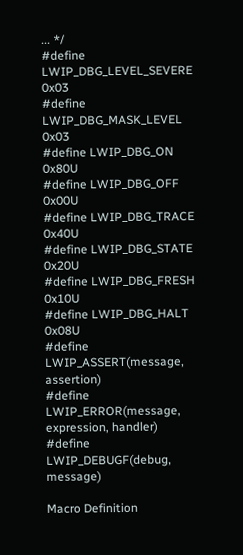... */
#define LWIP_DBG_LEVEL_SEVERE   0x03
#define LWIP_DBG_MASK_LEVEL   0x03
#define LWIP_DBG_ON   0x80U
#define LWIP_DBG_OFF   0x00U
#define LWIP_DBG_TRACE   0x40U
#define LWIP_DBG_STATE   0x20U
#define LWIP_DBG_FRESH   0x10U
#define LWIP_DBG_HALT   0x08U
#define LWIP_ASSERT(message, assertion)
#define LWIP_ERROR(message, expression, handler)
#define LWIP_DEBUGF(debug, message)

Macro Definition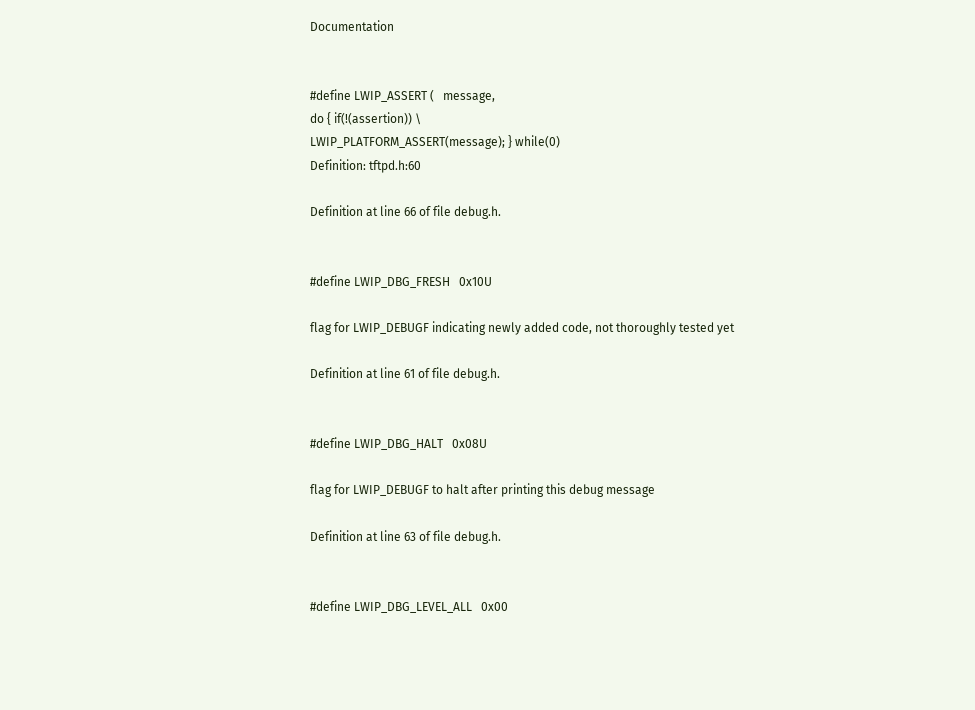Documentation


#define LWIP_ASSERT (   message,
do { if(!(assertion)) \
LWIP_PLATFORM_ASSERT(message); } while(0)
Definition: tftpd.h:60

Definition at line 66 of file debug.h.


#define LWIP_DBG_FRESH   0x10U

flag for LWIP_DEBUGF indicating newly added code, not thoroughly tested yet

Definition at line 61 of file debug.h.


#define LWIP_DBG_HALT   0x08U

flag for LWIP_DEBUGF to halt after printing this debug message

Definition at line 63 of file debug.h.


#define LWIP_DBG_LEVEL_ALL   0x00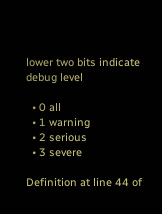lower two bits indicate debug level

  • 0 all
  • 1 warning
  • 2 serious
  • 3 severe

Definition at line 44 of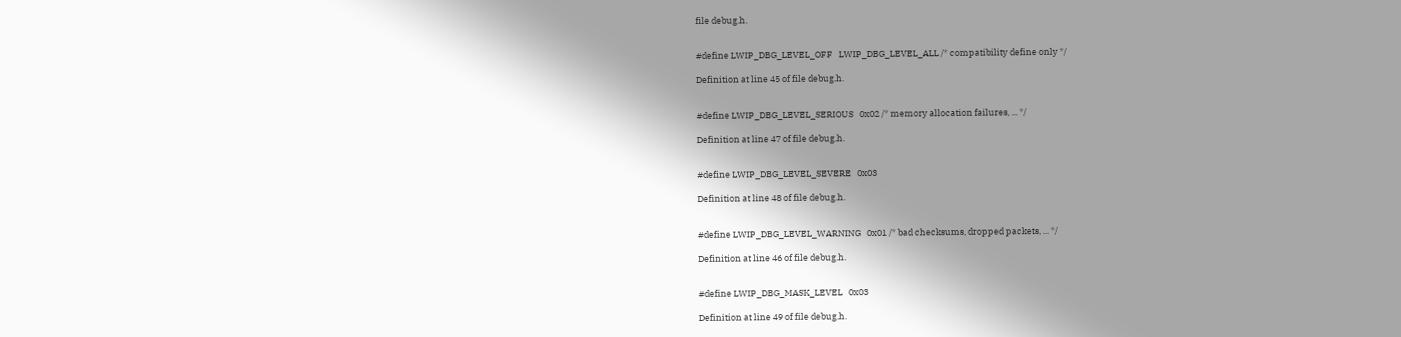file debug.h.


#define LWIP_DBG_LEVEL_OFF   LWIP_DBG_LEVEL_ALL /* compatibility define only */

Definition at line 45 of file debug.h.


#define LWIP_DBG_LEVEL_SERIOUS   0x02 /* memory allocation failures, ... */

Definition at line 47 of file debug.h.


#define LWIP_DBG_LEVEL_SEVERE   0x03

Definition at line 48 of file debug.h.


#define LWIP_DBG_LEVEL_WARNING   0x01 /* bad checksums, dropped packets, ... */

Definition at line 46 of file debug.h.


#define LWIP_DBG_MASK_LEVEL   0x03

Definition at line 49 of file debug.h.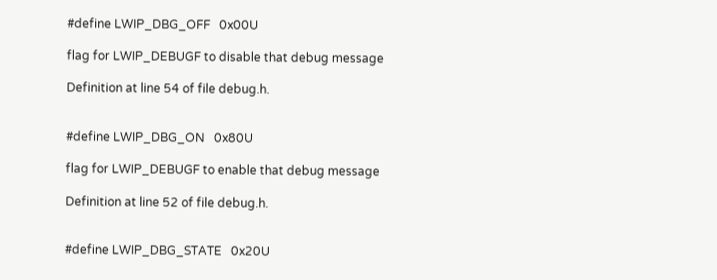#define LWIP_DBG_OFF   0x00U

flag for LWIP_DEBUGF to disable that debug message

Definition at line 54 of file debug.h.


#define LWIP_DBG_ON   0x80U

flag for LWIP_DEBUGF to enable that debug message

Definition at line 52 of file debug.h.


#define LWIP_DBG_STATE   0x20U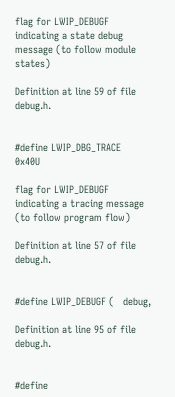flag for LWIP_DEBUGF indicating a state debug message (to follow module states)

Definition at line 59 of file debug.h.


#define LWIP_DBG_TRACE   0x40U

flag for LWIP_DEBUGF indicating a tracing message (to follow program flow)

Definition at line 57 of file debug.h.


#define LWIP_DEBUGF (   debug,

Definition at line 95 of file debug.h.


#define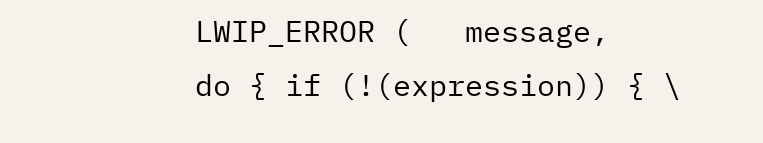LWIP_ERROR (   message,
do { if (!(expression)) { \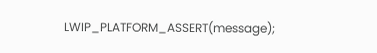LWIP_PLATFORM_ASSERT(message);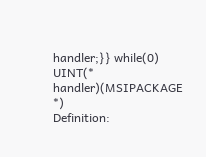handler;}} while(0)
UINT(* handler)(MSIPACKAGE *)
Definition: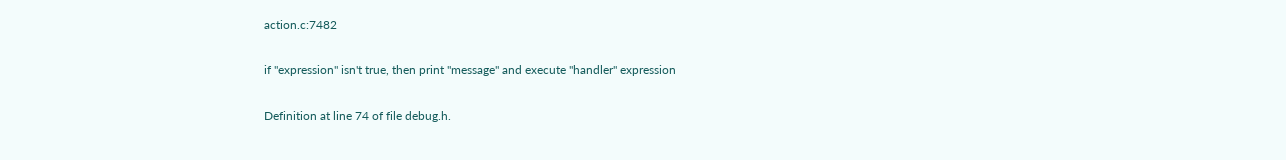action.c:7482

if "expression" isn't true, then print "message" and execute "handler" expression

Definition at line 74 of file debug.h.